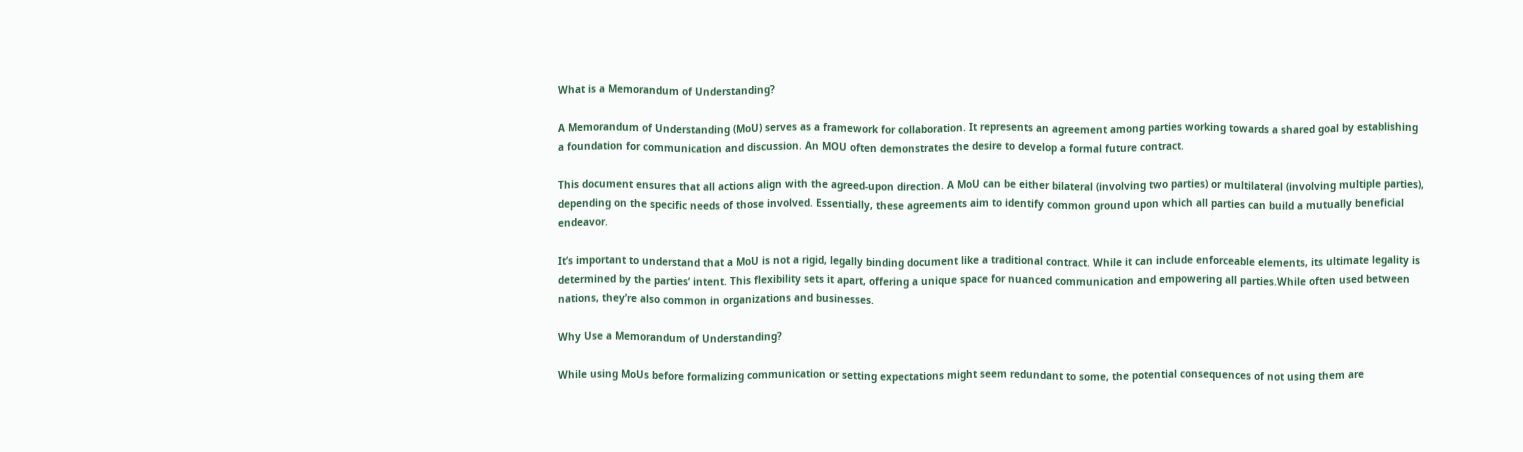What is a Memorandum of Understanding?

A Memorandum of Understanding (MoU) serves as a framework for collaboration. It represents an agreement among parties working towards a shared goal by establishing a foundation for communication and discussion. An MOU often demonstrates the desire to develop a formal future contract.

This document ensures that all actions align with the agreed-upon direction. A MoU can be either bilateral (involving two parties) or multilateral (involving multiple parties), depending on the specific needs of those involved. Essentially, these agreements aim to identify common ground upon which all parties can build a mutually beneficial endeavor.

It’s important to understand that a MoU is not a rigid, legally binding document like a traditional contract. While it can include enforceable elements, its ultimate legality is determined by the parties’ intent. This flexibility sets it apart, offering a unique space for nuanced communication and empowering all parties.While often used between nations, they’re also common in organizations and businesses.

Why Use a Memorandum of Understanding?

While using MoUs before formalizing communication or setting expectations might seem redundant to some, the potential consequences of not using them are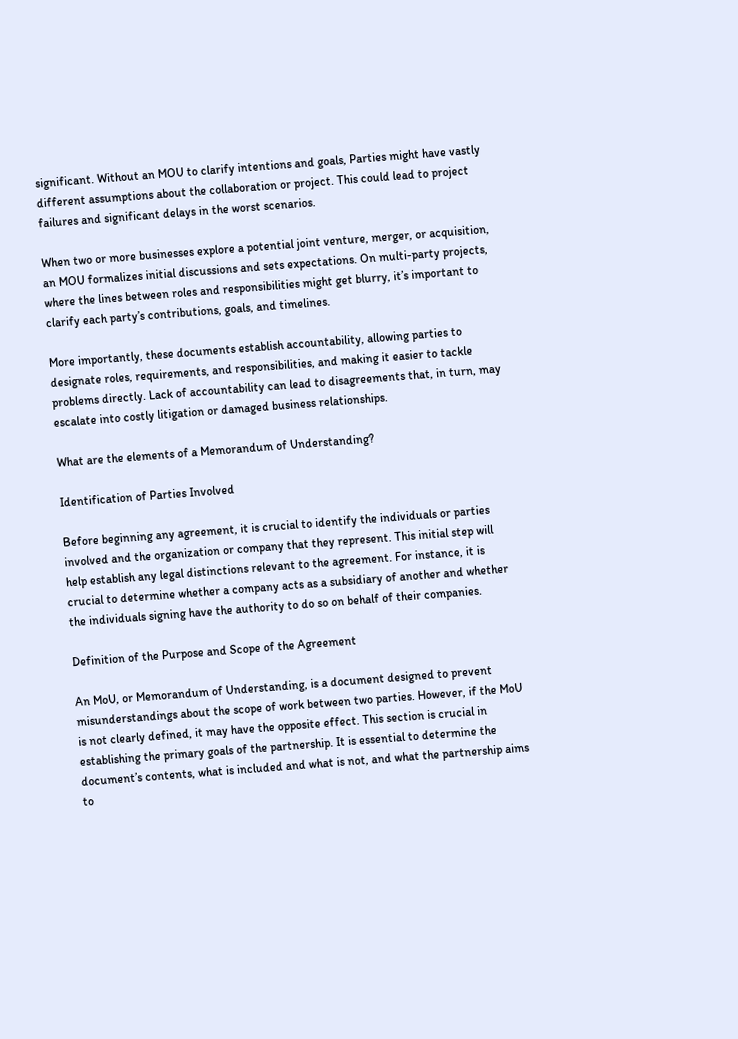significant. Without an MOU to clarify intentions and goals, Parties might have vastly different assumptions about the collaboration or project. This could lead to project failures and significant delays in the worst scenarios.

When two or more businesses explore a potential joint venture, merger, or acquisition, an MOU formalizes initial discussions and sets expectations. On multi-party projects, where the lines between roles and responsibilities might get blurry, it’s important to clarify each party’s contributions, goals, and timelines.

More importantly, these documents establish accountability, allowing parties to designate roles, requirements, and responsibilities, and making it easier to tackle problems directly. Lack of accountability can lead to disagreements that, in turn, may escalate into costly litigation or damaged business relationships.

What are the elements of a Memorandum of Understanding?

Identification of Parties Involved

Before beginning any agreement, it is crucial to identify the individuals or parties involved and the organization or company that they represent. This initial step will help establish any legal distinctions relevant to the agreement. For instance, it is crucial to determine whether a company acts as a subsidiary of another and whether the individuals signing have the authority to do so on behalf of their companies.

Definition of the Purpose and Scope of the Agreement

An MoU, or Memorandum of Understanding, is a document designed to prevent misunderstandings about the scope of work between two parties. However, if the MoU is not clearly defined, it may have the opposite effect. This section is crucial in establishing the primary goals of the partnership. It is essential to determine the document’s contents, what is included and what is not, and what the partnership aims to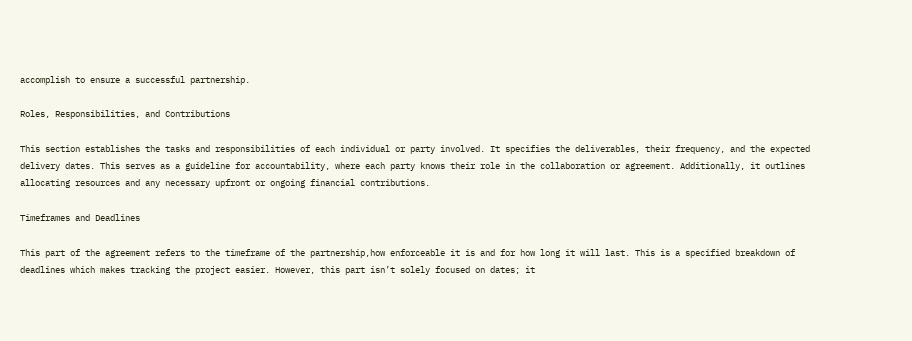accomplish to ensure a successful partnership.

Roles, Responsibilities, and Contributions

This section establishes the tasks and responsibilities of each individual or party involved. It specifies the deliverables, their frequency, and the expected delivery dates. This serves as a guideline for accountability, where each party knows their role in the collaboration or agreement. Additionally, it outlines allocating resources and any necessary upfront or ongoing financial contributions.

Timeframes and Deadlines

This part of the agreement refers to the timeframe of the partnership,how enforceable it is and for how long it will last. This is a specified breakdown of deadlines which makes tracking the project easier. However, this part isn’t solely focused on dates; it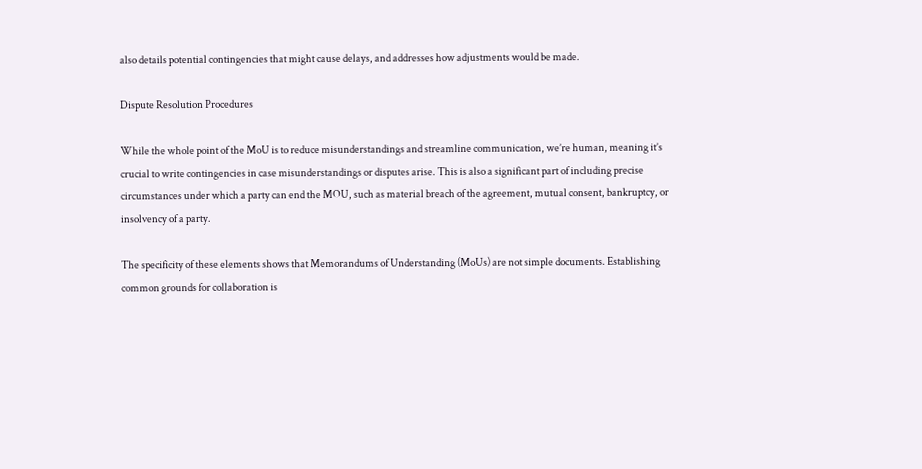also details potential contingencies that might cause delays, and addresses how adjustments would be made.

Dispute Resolution Procedures

While the whole point of the MoU is to reduce misunderstandings and streamline communication, we’re human, meaning it’s crucial to write contingencies in case misunderstandings or disputes arise. This is also a significant part of including precise circumstances under which a party can end the MOU, such as material breach of the agreement, mutual consent, bankruptcy, or insolvency of a party.

The specificity of these elements shows that Memorandums of Understanding (MoUs) are not simple documents. Establishing common grounds for collaboration is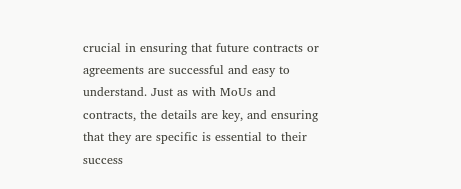crucial in ensuring that future contracts or agreements are successful and easy to understand. Just as with MoUs and contracts, the details are key, and ensuring that they are specific is essential to their success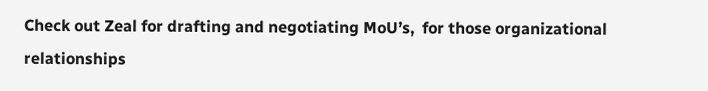Check out Zeal for drafting and negotiating MoU’s,  for those organizational relationships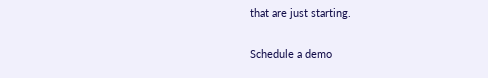that are just starting.

Schedule a demo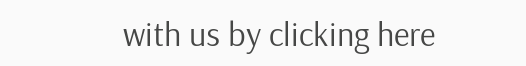with us by clicking here